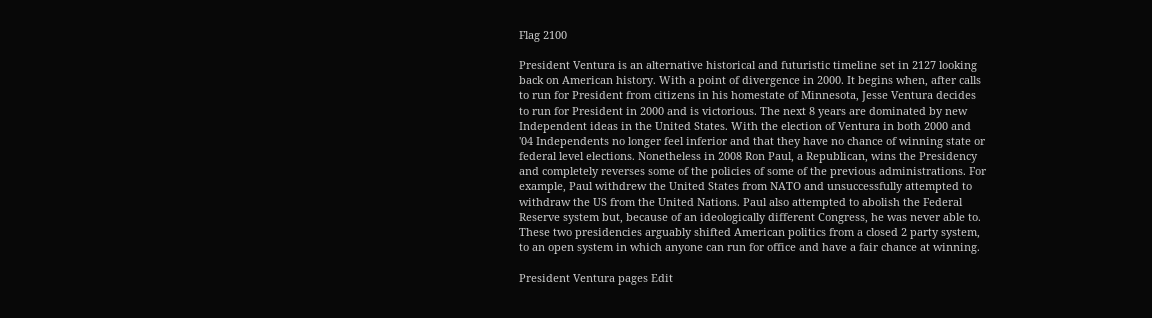Flag 2100

President Ventura is an alternative historical and futuristic timeline set in 2127 looking back on American history. With a point of divergence in 2000. It begins when, after calls to run for President from citizens in his homestate of Minnesota, Jesse Ventura decides to run for President in 2000 and is victorious. The next 8 years are dominated by new Independent ideas in the United States. With the election of Ventura in both 2000 and '04 Independents no longer feel inferior and that they have no chance of winning state or federal level elections. Nonetheless in 2008 Ron Paul, a Republican, wins the Presidency and completely reverses some of the policies of some of the previous administrations. For example, Paul withdrew the United States from NATO and unsuccessfully attempted to withdraw the US from the United Nations. Paul also attempted to abolish the Federal Reserve system but, because of an ideologically different Congress, he was never able to. These two presidencies arguably shifted American politics from a closed 2 party system, to an open system in which anyone can run for office and have a fair chance at winning.

President Ventura pages Edit